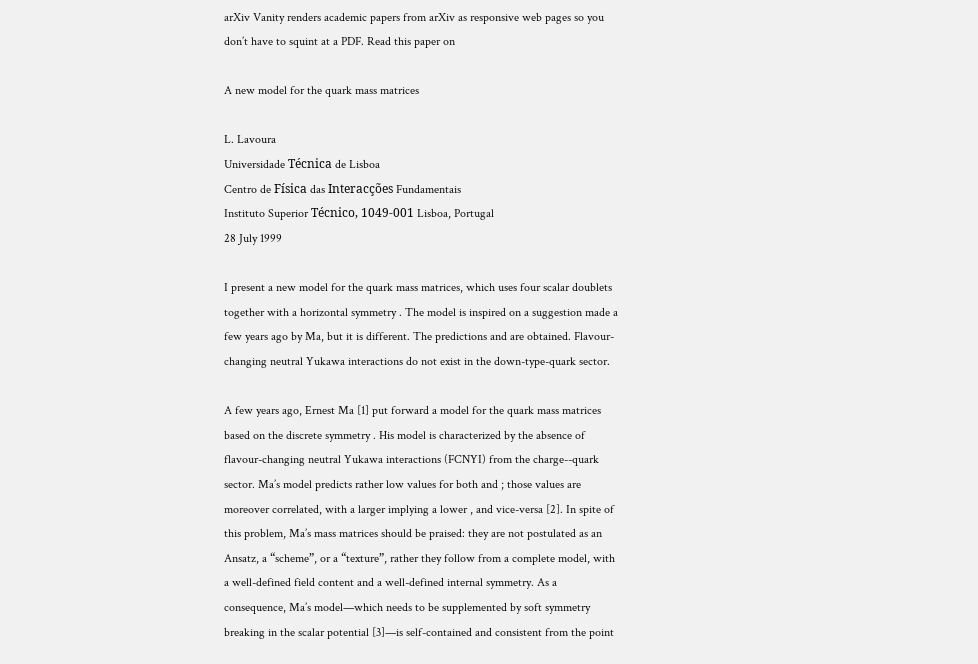arXiv Vanity renders academic papers from arXiv as responsive web pages so you don’t have to squint at a PDF. Read this paper on

A new model for the quark mass matrices

L. Lavoura
Universidade Técnica de Lisboa
Centro de Física das Interacções Fundamentais
Instituto Superior Técnico, 1049-001 Lisboa, Portugal
28 July 1999

I present a new model for the quark mass matrices, which uses four scalar doublets together with a horizontal symmetry . The model is inspired on a suggestion made a few years ago by Ma, but it is different. The predictions and are obtained. Flavour-changing neutral Yukawa interactions do not exist in the down-type-quark sector.

A few years ago, Ernest Ma [1] put forward a model for the quark mass matrices based on the discrete symmetry . His model is characterized by the absence of flavour-changing neutral Yukawa interactions (FCNYI) from the charge--quark sector. Ma’s model predicts rather low values for both and ; those values are moreover correlated, with a larger implying a lower , and vice-versa [2]. In spite of this problem, Ma’s mass matrices should be praised: they are not postulated as an Ansatz, a “scheme”, or a “texture”, rather they follow from a complete model, with a well-defined field content and a well-defined internal symmetry. As a consequence, Ma’s model—which needs to be supplemented by soft symmetry breaking in the scalar potential [3]—is self-contained and consistent from the point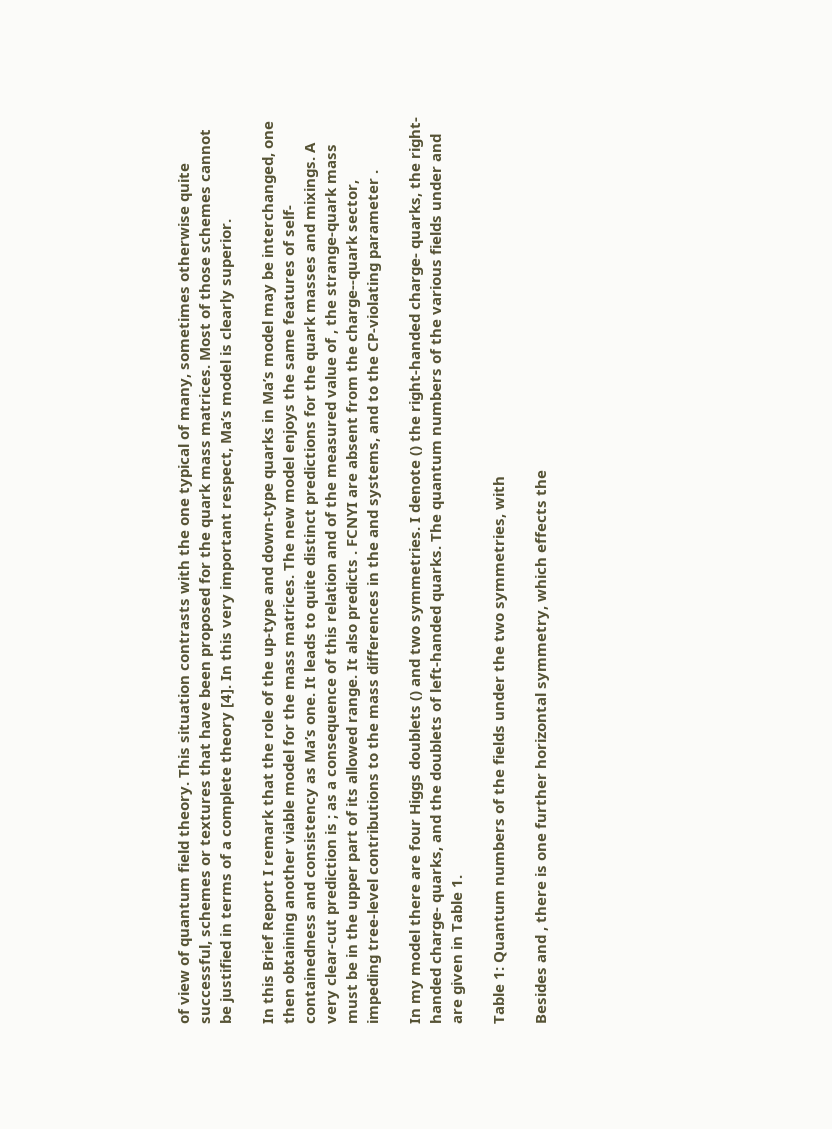of view of quantum field theory. This situation contrasts with the one typical of many, sometimes otherwise quite successful, schemes or textures that have been proposed for the quark mass matrices. Most of those schemes cannot be justified in terms of a complete theory [4]. In this very important respect, Ma’s model is clearly superior.

In this Brief Report I remark that the role of the up-type and down-type quarks in Ma’s model may be interchanged, one then obtaining another viable model for the mass matrices. The new model enjoys the same features of self-containedness and consistency as Ma’s one. It leads to quite distinct predictions for the quark masses and mixings. A very clear-cut prediction is ; as a consequence of this relation and of the measured value of , the strange-quark mass must be in the upper part of its allowed range. It also predicts . FCNYI are absent from the charge--quark sector, impeding tree-level contributions to the mass differences in the and systems, and to the CP-violating parameter .

In my model there are four Higgs doublets () and two symmetries. I denote () the right-handed charge- quarks, the right-handed charge- quarks, and the doublets of left-handed quarks. The quantum numbers of the various fields under and are given in Table 1.

Table 1: Quantum numbers of the fields under the two symmetries, with

Besides and , there is one further horizontal symmetry, which effects the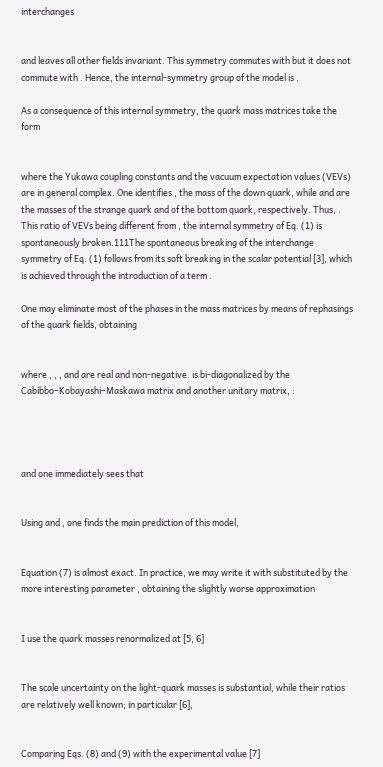interchanges


and leaves all other fields invariant. This symmetry commutes with but it does not commute with . Hence, the internal-symmetry group of the model is .

As a consequence of this internal symmetry, the quark mass matrices take the form


where the Yukawa coupling constants and the vacuum expectation values (VEVs) are in general complex. One identifies , the mass of the down quark, while and are the masses of the strange quark and of the bottom quark, respectively. Thus, . This ratio of VEVs being different from , the internal symmetry of Eq. (1) is spontaneously broken.111The spontaneous breaking of the interchange symmetry of Eq. (1) follows from its soft breaking in the scalar potential [3], which is achieved through the introduction of a term .

One may eliminate most of the phases in the mass matrices by means of rephasings of the quark fields, obtaining


where , , , and are real and non-negative. is bi-diagonalized by the Cabibbo–Kobayashi–Maskawa matrix and another unitary matrix, :




and one immediately sees that


Using and , one finds the main prediction of this model,


Equation (7) is almost exact. In practice, we may write it with substituted by the more interesting parameter , obtaining the slightly worse approximation


I use the quark masses renormalized at [5, 6]


The scale uncertainty on the light-quark masses is substantial, while their ratios are relatively well known; in particular [6],


Comparing Eqs. (8) and (9) with the experimental value [7]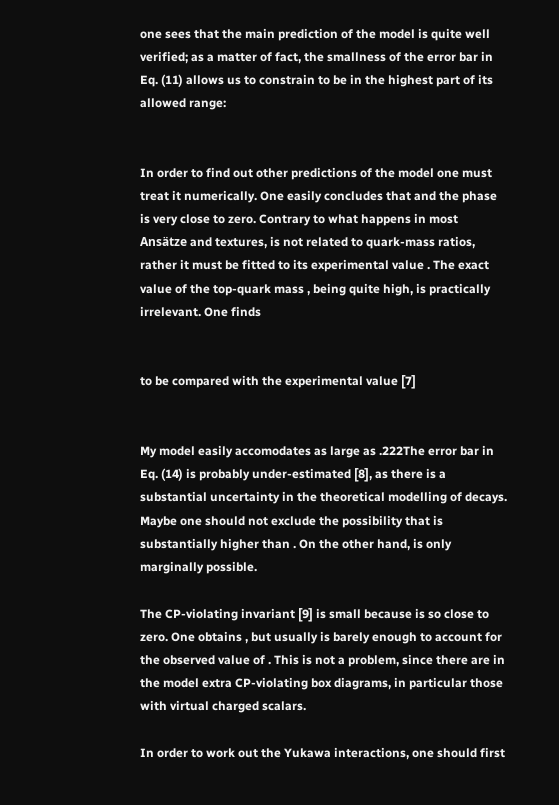one sees that the main prediction of the model is quite well verified; as a matter of fact, the smallness of the error bar in Eq. (11) allows us to constrain to be in the highest part of its allowed range:


In order to find out other predictions of the model one must treat it numerically. One easily concludes that and the phase is very close to zero. Contrary to what happens in most Ansätze and textures, is not related to quark-mass ratios, rather it must be fitted to its experimental value . The exact value of the top-quark mass , being quite high, is practically irrelevant. One finds


to be compared with the experimental value [7]


My model easily accomodates as large as .222The error bar in Eq. (14) is probably under-estimated [8], as there is a substantial uncertainty in the theoretical modelling of decays. Maybe one should not exclude the possibility that is substantially higher than . On the other hand, is only marginally possible.

The CP-violating invariant [9] is small because is so close to zero. One obtains , but usually is barely enough to account for the observed value of . This is not a problem, since there are in the model extra CP-violating box diagrams, in particular those with virtual charged scalars.

In order to work out the Yukawa interactions, one should first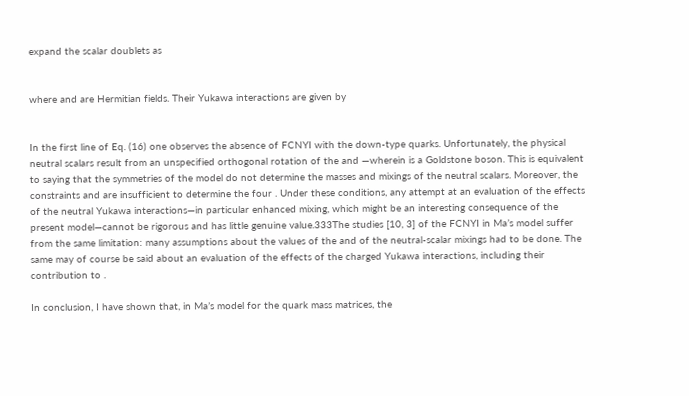expand the scalar doublets as


where and are Hermitian fields. Their Yukawa interactions are given by


In the first line of Eq. (16) one observes the absence of FCNYI with the down-type quarks. Unfortunately, the physical neutral scalars result from an unspecified orthogonal rotation of the and —wherein is a Goldstone boson. This is equivalent to saying that the symmetries of the model do not determine the masses and mixings of the neutral scalars. Moreover, the constraints and are insufficient to determine the four . Under these conditions, any attempt at an evaluation of the effects of the neutral Yukawa interactions—in particular enhanced mixing, which might be an interesting consequence of the present model—cannot be rigorous and has little genuine value.333The studies [10, 3] of the FCNYI in Ma’s model suffer from the same limitation: many assumptions about the values of the and of the neutral-scalar mixings had to be done. The same may of course be said about an evaluation of the effects of the charged Yukawa interactions, including their contribution to .

In conclusion, I have shown that, in Ma’s model for the quark mass matrices, the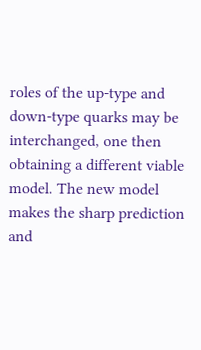roles of the up-type and down-type quarks may be interchanged, one then obtaining a different viable model. The new model makes the sharp prediction and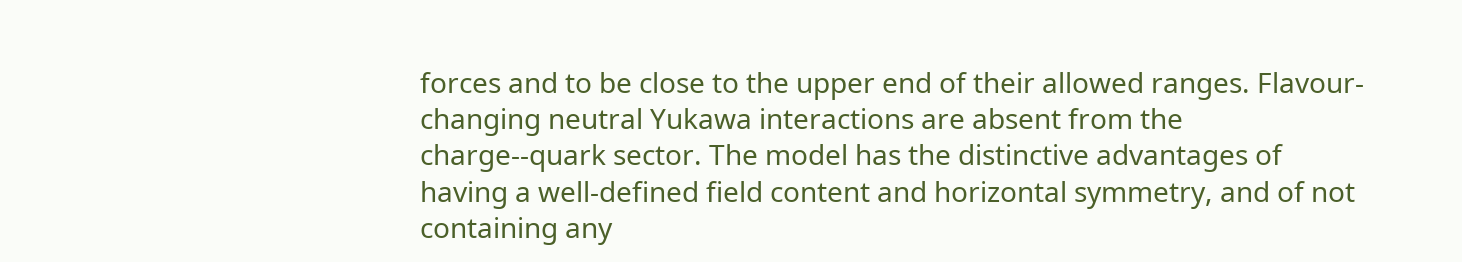forces and to be close to the upper end of their allowed ranges. Flavour-changing neutral Yukawa interactions are absent from the charge--quark sector. The model has the distinctive advantages of having a well-defined field content and horizontal symmetry, and of not containing any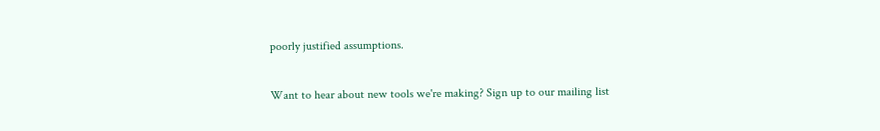poorly justified assumptions.


Want to hear about new tools we're making? Sign up to our mailing list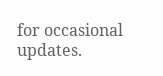for occasional updates.